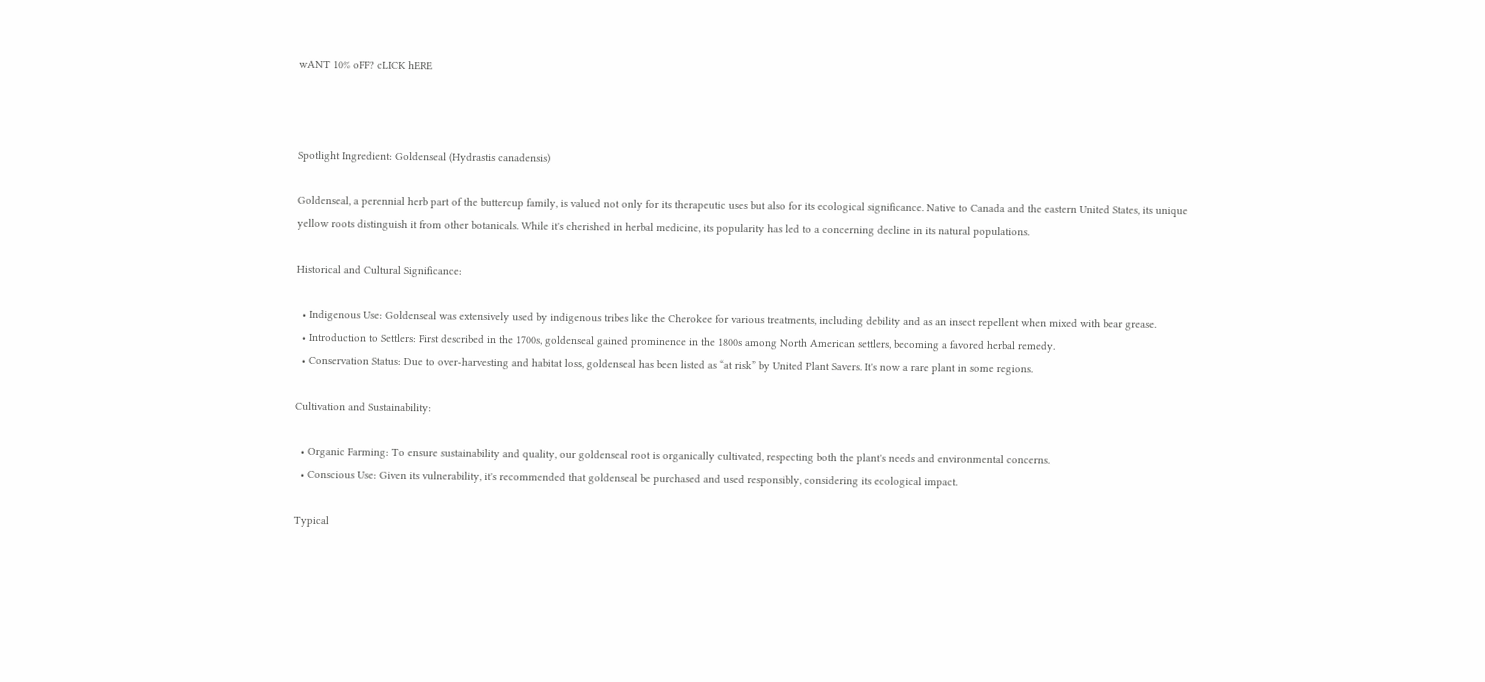wANT 10% oFF? cLICK hERE



Spotlight Ingredient: Goldenseal (Hydrastis canadensis)

Goldenseal, a perennial herb part of the buttercup family, is valued not only for its therapeutic uses but also for its ecological significance. Native to Canada and the eastern United States, its unique yellow roots distinguish it from other botanicals. While it's cherished in herbal medicine, its popularity has led to a concerning decline in its natural populations.

Historical and Cultural Significance:

  • Indigenous Use: Goldenseal was extensively used by indigenous tribes like the Cherokee for various treatments, including debility and as an insect repellent when mixed with bear grease.
  • Introduction to Settlers: First described in the 1700s, goldenseal gained prominence in the 1800s among North American settlers, becoming a favored herbal remedy.
  • Conservation Status: Due to over-harvesting and habitat loss, goldenseal has been listed as “at risk” by United Plant Savers. It's now a rare plant in some regions.

Cultivation and Sustainability:

  • Organic Farming: To ensure sustainability and quality, our goldenseal root is organically cultivated, respecting both the plant's needs and environmental concerns.
  • Conscious Use: Given its vulnerability, it's recommended that goldenseal be purchased and used responsibly, considering its ecological impact.

Typical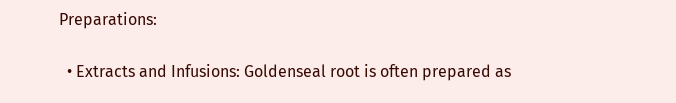Preparations:

  • Extracts and Infusions: Goldenseal root is often prepared as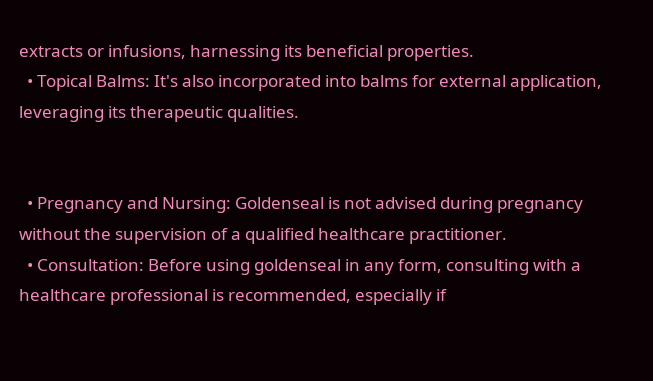extracts or infusions, harnessing its beneficial properties.
  • Topical Balms: It's also incorporated into balms for external application, leveraging its therapeutic qualities.


  • Pregnancy and Nursing: Goldenseal is not advised during pregnancy without the supervision of a qualified healthcare practitioner.
  • Consultation: Before using goldenseal in any form, consulting with a healthcare professional is recommended, especially if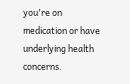you're on medication or have underlying health concerns.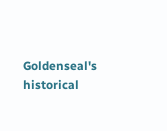Goldenseal's historical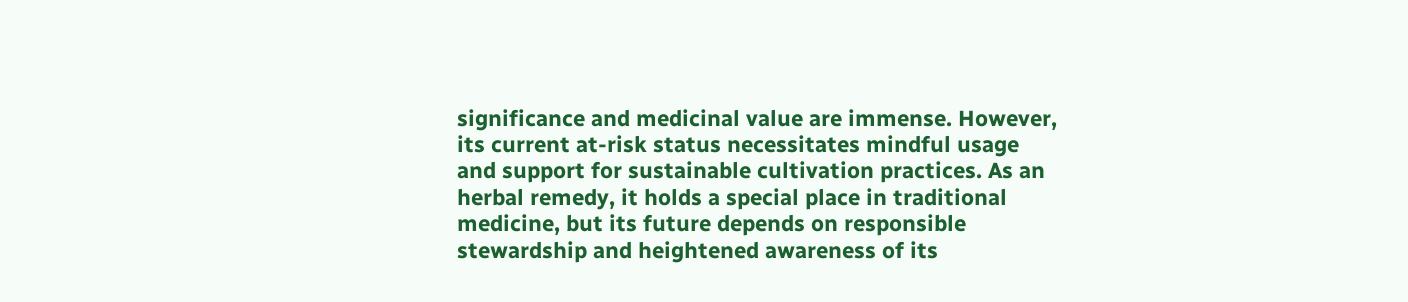significance and medicinal value are immense. However, its current at-risk status necessitates mindful usage and support for sustainable cultivation practices. As an herbal remedy, it holds a special place in traditional medicine, but its future depends on responsible stewardship and heightened awareness of its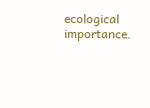ecological importance.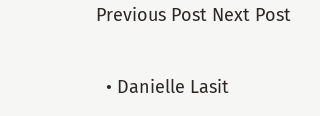Previous Post Next Post

  • Danielle Lasit